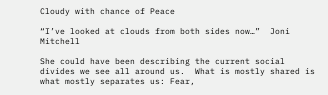Cloudy with chance of Peace

“I’ve looked at clouds from both sides now…”  Joni Mitchell

She could have been describing the current social divides we see all around us.  What is mostly shared is what mostly separates us: Fear,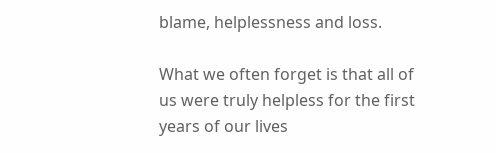blame, helplessness and loss.

What we often forget is that all of us were truly helpless for the first years of our lives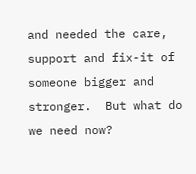and needed the care, support and fix-it of someone bigger and stronger.  But what do we need now?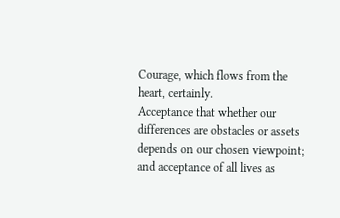Courage, which flows from the heart, certainly.
Acceptance that whether our differences are obstacles or assets depends on our chosen viewpoint; and acceptance of all lives as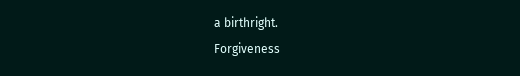a birthright.
Forgiveness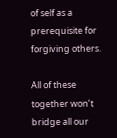of self as a prerequisite for forgiving others.

All of these together won’t bridge all our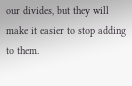our divides, but they will make it easier to stop adding to them.